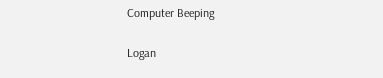Computer Beeping

Logan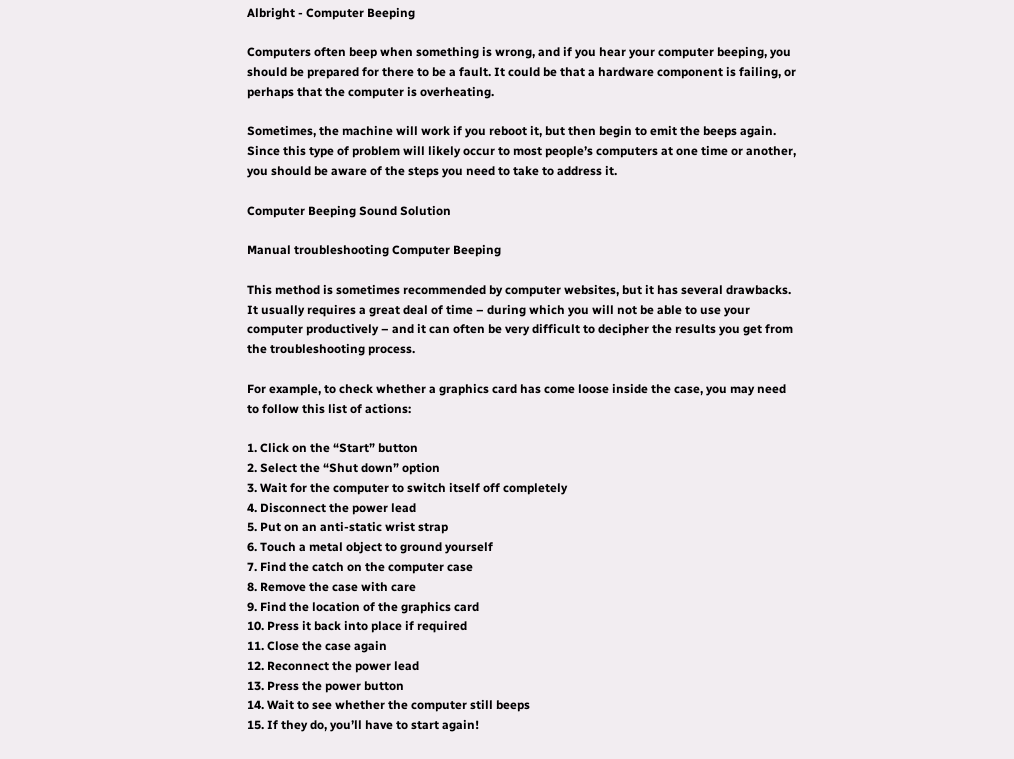Albright - Computer Beeping

Computers often beep when something is wrong, and if you hear your computer beeping, you should be prepared for there to be a fault. It could be that a hardware component is failing, or perhaps that the computer is overheating.

Sometimes, the machine will work if you reboot it, but then begin to emit the beeps again. Since this type of problem will likely occur to most people’s computers at one time or another, you should be aware of the steps you need to take to address it.

Computer Beeping Sound Solution

Manual troubleshooting Computer Beeping

This method is sometimes recommended by computer websites, but it has several drawbacks. It usually requires a great deal of time – during which you will not be able to use your computer productively – and it can often be very difficult to decipher the results you get from the troubleshooting process.

For example, to check whether a graphics card has come loose inside the case, you may need to follow this list of actions:

1. Click on the “Start” button
2. Select the “Shut down” option
3. Wait for the computer to switch itself off completely
4. Disconnect the power lead
5. Put on an anti-static wrist strap
6. Touch a metal object to ground yourself
7. Find the catch on the computer case
8. Remove the case with care
9. Find the location of the graphics card
10. Press it back into place if required
11. Close the case again
12. Reconnect the power lead
13. Press the power button
14. Wait to see whether the computer still beeps
15. If they do, you’ll have to start again!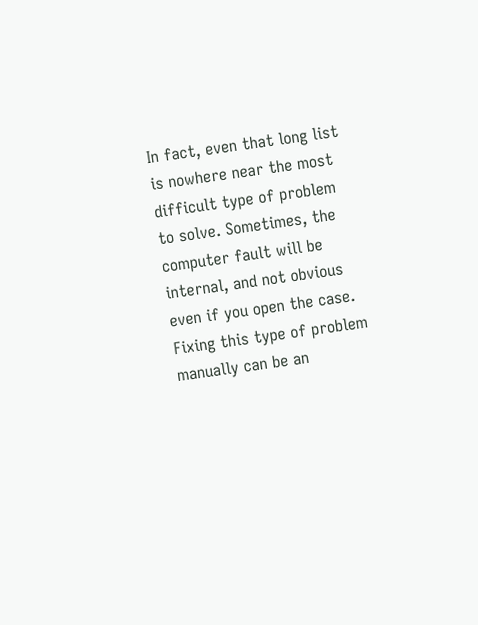In fact, even that long list is nowhere near the most difficult type of problem to solve. Sometimes, the computer fault will be internal, and not obvious even if you open the case. Fixing this type of problem manually can be an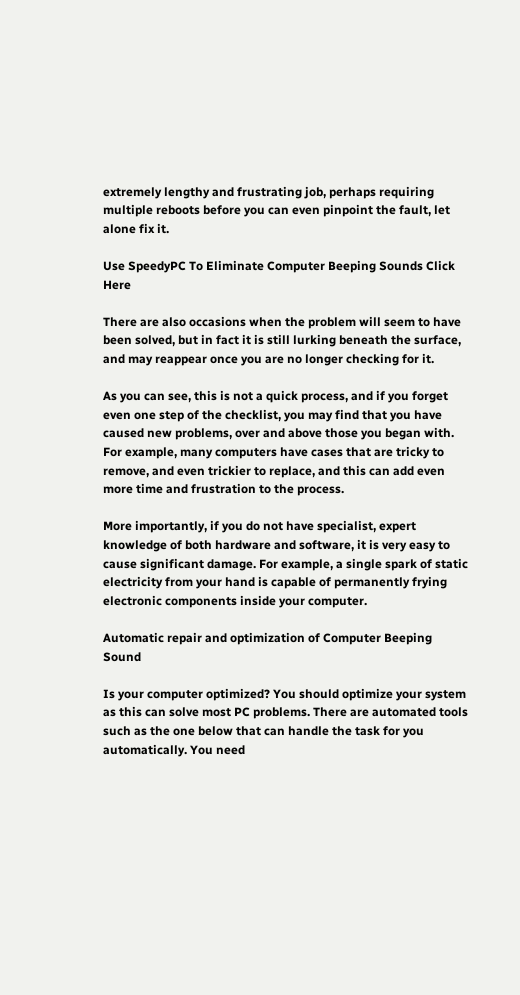extremely lengthy and frustrating job, perhaps requiring multiple reboots before you can even pinpoint the fault, let alone fix it.

Use SpeedyPC To Eliminate Computer Beeping Sounds Click Here

There are also occasions when the problem will seem to have been solved, but in fact it is still lurking beneath the surface, and may reappear once you are no longer checking for it.

As you can see, this is not a quick process, and if you forget even one step of the checklist, you may find that you have caused new problems, over and above those you began with. For example, many computers have cases that are tricky to remove, and even trickier to replace, and this can add even more time and frustration to the process.

More importantly, if you do not have specialist, expert knowledge of both hardware and software, it is very easy to cause significant damage. For example, a single spark of static electricity from your hand is capable of permanently frying electronic components inside your computer.

Automatic repair and optimization of Computer Beeping Sound

Is your computer optimized? You should optimize your system as this can solve most PC problems. There are automated tools such as the one below that can handle the task for you automatically. You need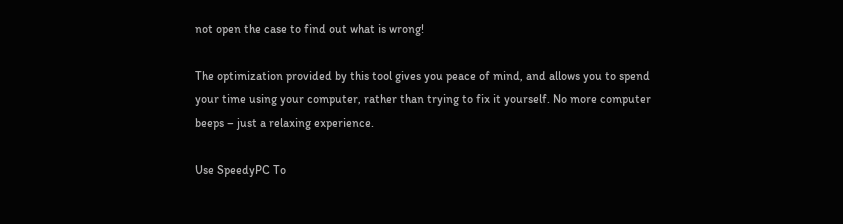not open the case to find out what is wrong!

The optimization provided by this tool gives you peace of mind, and allows you to spend your time using your computer, rather than trying to fix it yourself. No more computer beeps – just a relaxing experience.

Use SpeedyPC To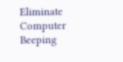Eliminate Computer Beeping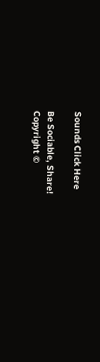Sounds Click Here

Be Sociable, Share!
Copyright ©